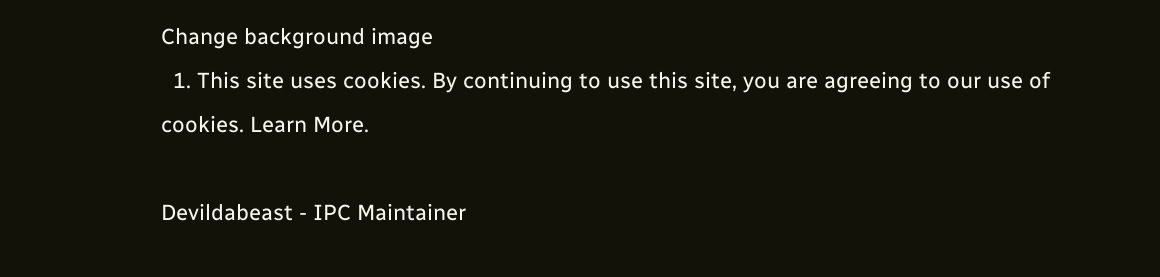Change background image
  1. This site uses cookies. By continuing to use this site, you are agreeing to our use of cookies. Learn More.

Devildabeast - IPC Maintainer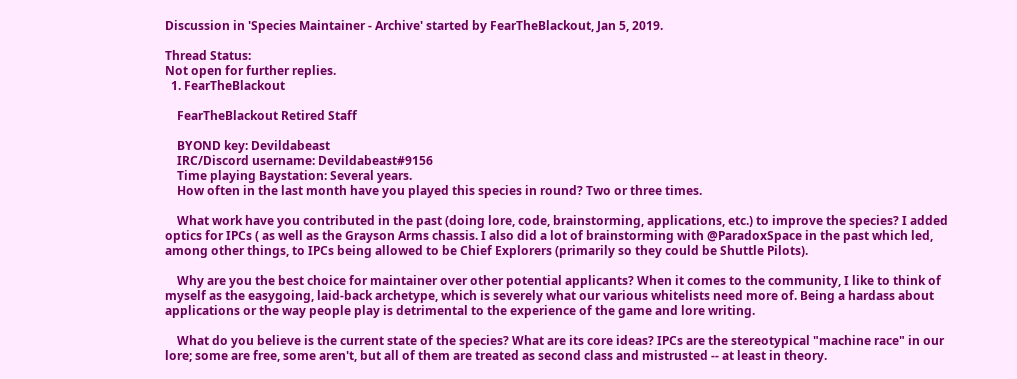Discussion in 'Species Maintainer - Archive' started by FearTheBlackout, Jan 5, 2019.

Thread Status:
Not open for further replies.
  1. FearTheBlackout

    FearTheBlackout Retired Staff

    BYOND key: Devildabeast
    IRC/Discord username: Devildabeast#9156
    Time playing Baystation: Several years.
    How often in the last month have you played this species in round? Two or three times.

    What work have you contributed in the past (doing lore, code, brainstorming, applications, etc.) to improve the species? I added optics for IPCs ( as well as the Grayson Arms chassis. I also did a lot of brainstorming with @ParadoxSpace in the past which led, among other things, to IPCs being allowed to be Chief Explorers (primarily so they could be Shuttle Pilots).

    Why are you the best choice for maintainer over other potential applicants? When it comes to the community, I like to think of myself as the easygoing, laid-back archetype, which is severely what our various whitelists need more of. Being a hardass about applications or the way people play is detrimental to the experience of the game and lore writing.

    What do you believe is the current state of the species? What are its core ideas? IPCs are the stereotypical "machine race" in our lore; some are free, some aren't, but all of them are treated as second class and mistrusted -- at least in theory.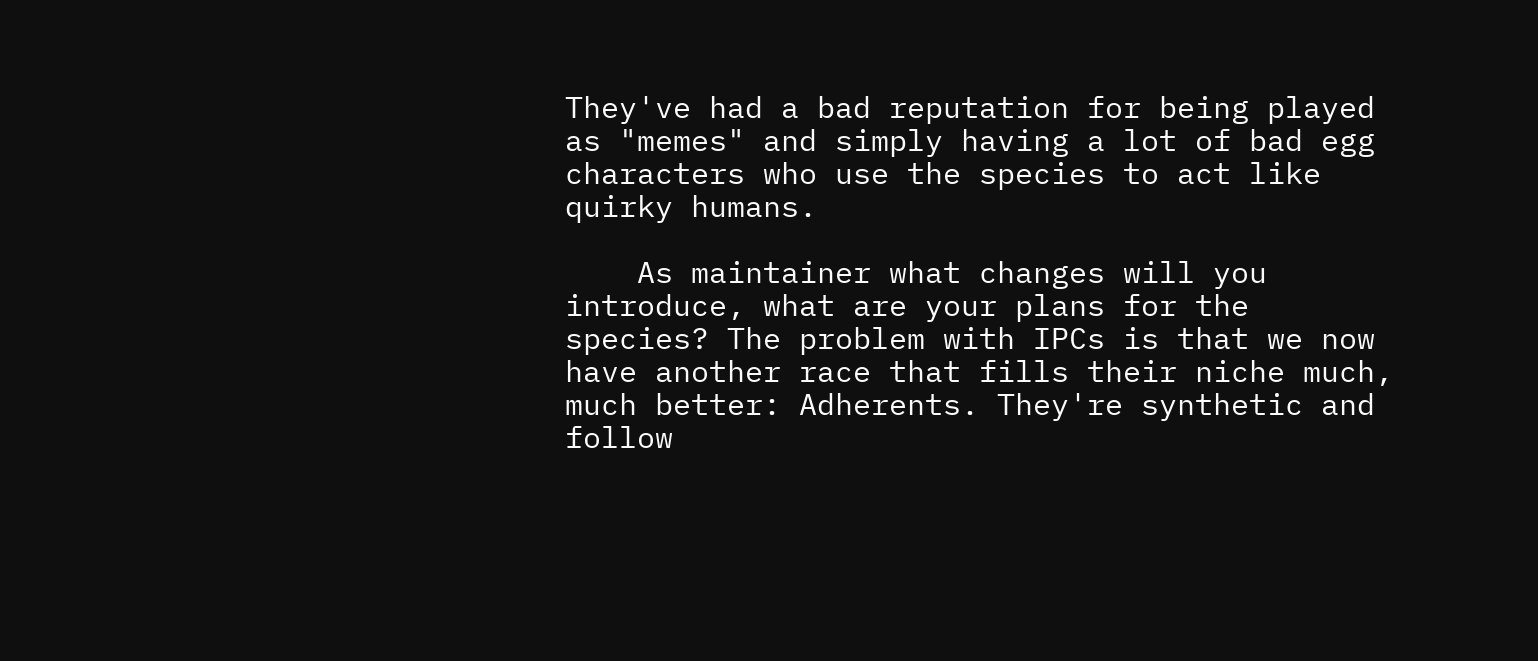They've had a bad reputation for being played as "memes" and simply having a lot of bad egg characters who use the species to act like quirky humans.

    As maintainer what changes will you introduce, what are your plans for the species? The problem with IPCs is that we now have another race that fills their niche much, much better: Adherents. They're synthetic and follow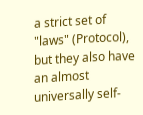a strict set of "laws" (Protocol), but they also have an almost universally self-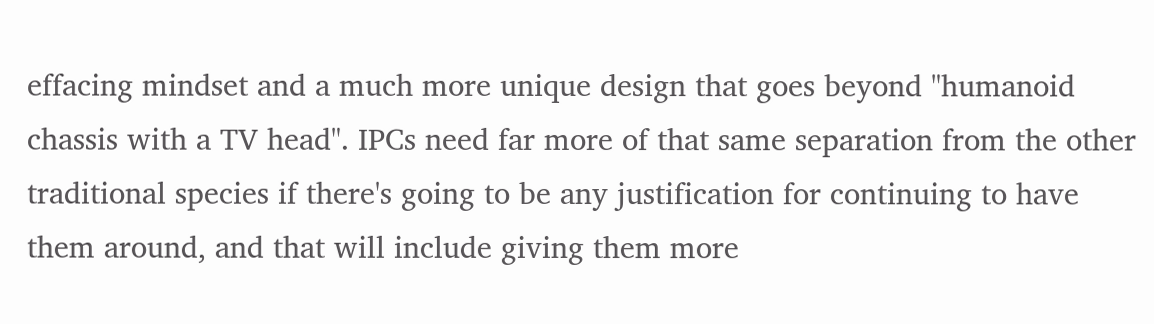effacing mindset and a much more unique design that goes beyond "humanoid chassis with a TV head". IPCs need far more of that same separation from the other traditional species if there's going to be any justification for continuing to have them around, and that will include giving them more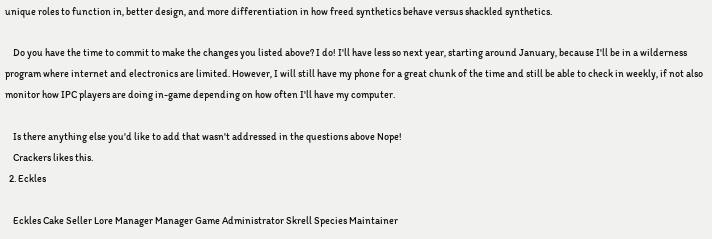unique roles to function in, better design, and more differentiation in how freed synthetics behave versus shackled synthetics.

    Do you have the time to commit to make the changes you listed above? I do! I'll have less so next year, starting around January, because I'll be in a wilderness program where internet and electronics are limited. However, I will still have my phone for a great chunk of the time and still be able to check in weekly, if not also monitor how IPC players are doing in-game depending on how often I'll have my computer.

    Is there anything else you'd like to add that wasn't addressed in the questions above Nope!
    Crackers likes this.
  2. Eckles

    Eckles Cake Seller Lore Manager Manager Game Administrator Skrell Species Maintainer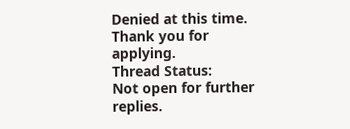Denied at this time. Thank you for applying.
Thread Status:
Not open for further replies.